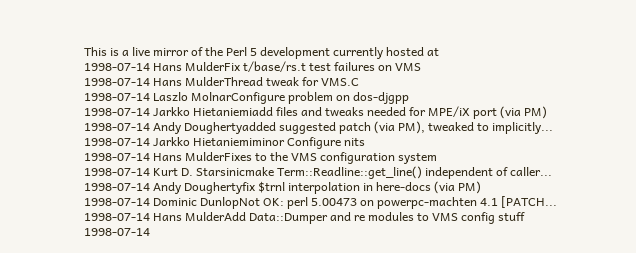This is a live mirror of the Perl 5 development currently hosted at
1998-07-14 Hans MulderFix t/base/rs.t test failures on VMS
1998-07-14 Hans MulderThread tweak for VMS.C
1998-07-14 Laszlo MolnarConfigure problem on dos-djgpp
1998-07-14 Jarkko Hietaniemiadd files and tweaks needed for MPE/iX port (via PM)
1998-07-14 Andy Doughertyadded suggested patch (via PM), tweaked to implicitly...
1998-07-14 Jarkko Hietaniemiminor Configure nits
1998-07-14 Hans MulderFixes to the VMS configuration system
1998-07-14 Kurt D. Starsinicmake Term::Readline::get_line() independent of caller...
1998-07-14 Andy Doughertyfix $trnl interpolation in here-docs (via PM)
1998-07-14 Dominic DunlopNot OK: perl 5.00473 on powerpc-machten 4.1 [PATCH...
1998-07-14 Hans MulderAdd Data::Dumper and re modules to VMS config stuff
1998-07-14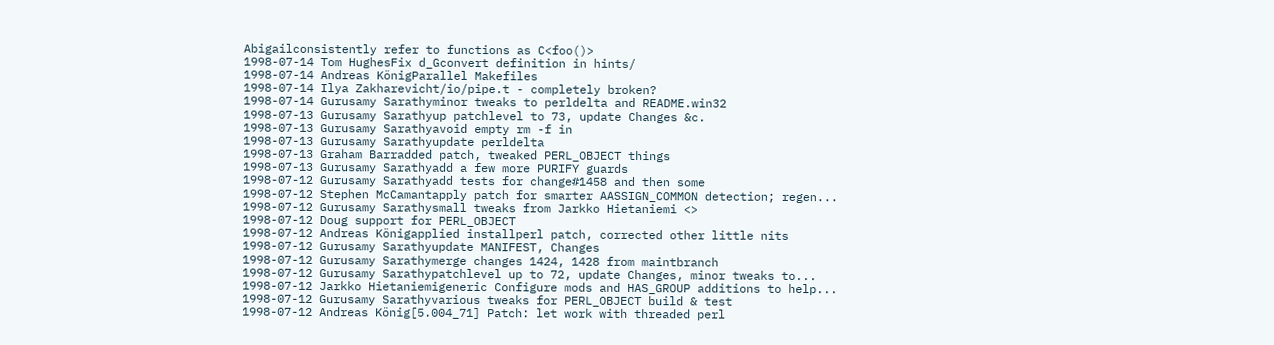Abigailconsistently refer to functions as C<foo()>
1998-07-14 Tom HughesFix d_Gconvert definition in hints/
1998-07-14 Andreas KönigParallel Makefiles
1998-07-14 Ilya Zakharevicht/io/pipe.t - completely broken?
1998-07-14 Gurusamy Sarathyminor tweaks to perldelta and README.win32
1998-07-13 Gurusamy Sarathyup patchlevel to 73, update Changes &c.
1998-07-13 Gurusamy Sarathyavoid empty rm -f in
1998-07-13 Gurusamy Sarathyupdate perldelta
1998-07-13 Graham Barradded patch, tweaked PERL_OBJECT things
1998-07-13 Gurusamy Sarathyadd a few more PURIFY guards
1998-07-12 Gurusamy Sarathyadd tests for change#1458 and then some
1998-07-12 Stephen McCamantapply patch for smarter AASSIGN_COMMON detection; regen...
1998-07-12 Gurusamy Sarathysmall tweaks from Jarkko Hietaniemi <>
1998-07-12 Doug support for PERL_OBJECT
1998-07-12 Andreas Königapplied installperl patch, corrected other little nits
1998-07-12 Gurusamy Sarathyupdate MANIFEST, Changes
1998-07-12 Gurusamy Sarathymerge changes 1424, 1428 from maintbranch
1998-07-12 Gurusamy Sarathypatchlevel up to 72, update Changes, minor tweaks to...
1998-07-12 Jarkko Hietaniemigeneric Configure mods and HAS_GROUP additions to help...
1998-07-12 Gurusamy Sarathyvarious tweaks for PERL_OBJECT build & test
1998-07-12 Andreas König[5.004_71] Patch: let work with threaded perl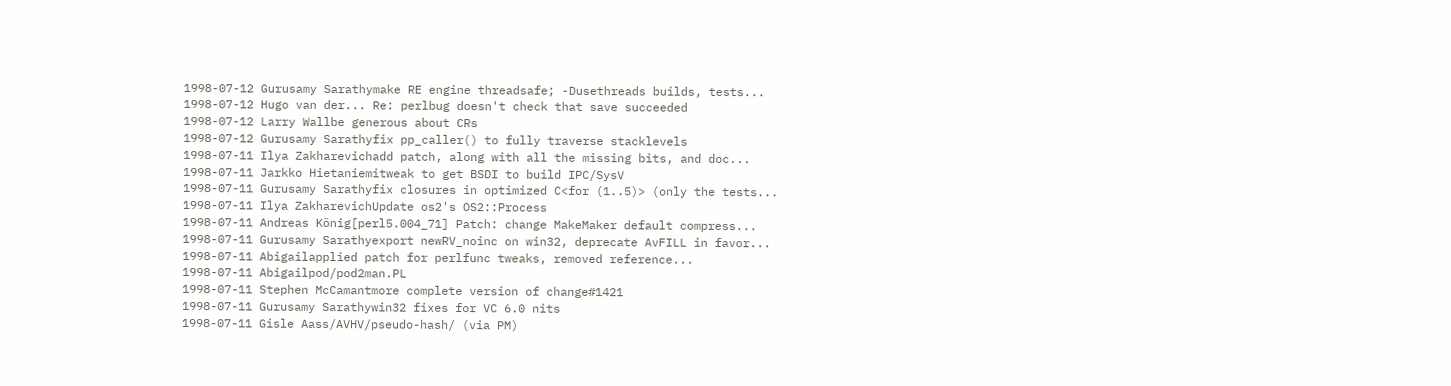1998-07-12 Gurusamy Sarathymake RE engine threadsafe; -Dusethreads builds, tests...
1998-07-12 Hugo van der... Re: perlbug doesn't check that save succeeded
1998-07-12 Larry Wallbe generous about CRs
1998-07-12 Gurusamy Sarathyfix pp_caller() to fully traverse stacklevels
1998-07-11 Ilya Zakharevichadd patch, along with all the missing bits, and doc...
1998-07-11 Jarkko Hietaniemitweak to get BSDI to build IPC/SysV
1998-07-11 Gurusamy Sarathyfix closures in optimized C<for (1..5)> (only the tests...
1998-07-11 Ilya ZakharevichUpdate os2's OS2::Process
1998-07-11 Andreas König[perl5.004_71] Patch: change MakeMaker default compress...
1998-07-11 Gurusamy Sarathyexport newRV_noinc on win32, deprecate AvFILL in favor...
1998-07-11 Abigailapplied patch for perlfunc tweaks, removed reference...
1998-07-11 Abigailpod/pod2man.PL
1998-07-11 Stephen McCamantmore complete version of change#1421
1998-07-11 Gurusamy Sarathywin32 fixes for VC 6.0 nits
1998-07-11 Gisle Aass/AVHV/pseudo-hash/ (via PM)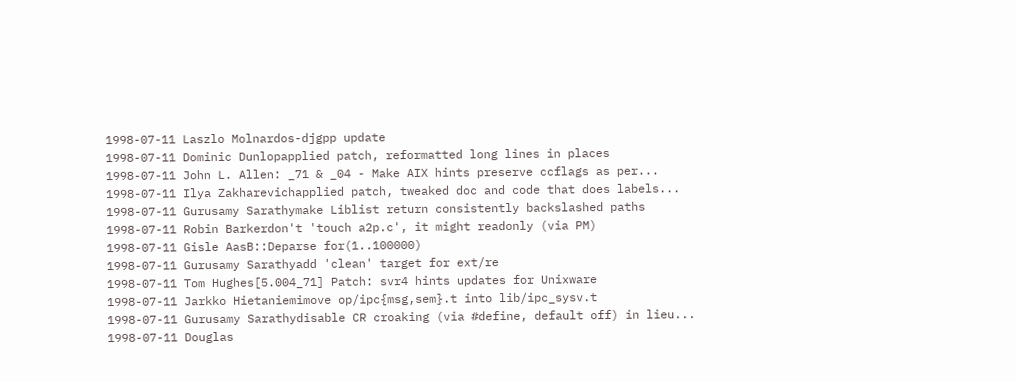1998-07-11 Laszlo Molnardos-djgpp update
1998-07-11 Dominic Dunlopapplied patch, reformatted long lines in places
1998-07-11 John L. Allen: _71 & _04 - Make AIX hints preserve ccflags as per...
1998-07-11 Ilya Zakharevichapplied patch, tweaked doc and code that does labels...
1998-07-11 Gurusamy Sarathymake Liblist return consistently backslashed paths
1998-07-11 Robin Barkerdon't 'touch a2p.c', it might readonly (via PM)
1998-07-11 Gisle AasB::Deparse for(1..100000)
1998-07-11 Gurusamy Sarathyadd 'clean' target for ext/re
1998-07-11 Tom Hughes[5.004_71] Patch: svr4 hints updates for Unixware
1998-07-11 Jarkko Hietaniemimove op/ipc{msg,sem}.t into lib/ipc_sysv.t
1998-07-11 Gurusamy Sarathydisable CR croaking (via #define, default off) in lieu...
1998-07-11 Douglas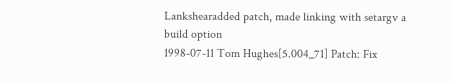Lankshearadded patch, made linking with setargv a build option
1998-07-11 Tom Hughes[5.004_71] Patch: Fix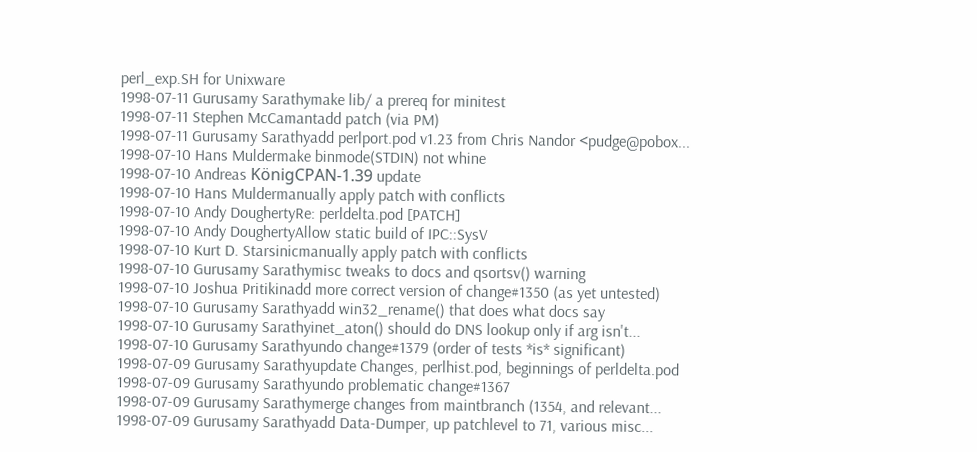perl_exp.SH for Unixware
1998-07-11 Gurusamy Sarathymake lib/ a prereq for minitest
1998-07-11 Stephen McCamantadd patch (via PM)
1998-07-11 Gurusamy Sarathyadd perlport.pod v1.23 from Chris Nandor <pudge@pobox...
1998-07-10 Hans Muldermake binmode(STDIN) not whine
1998-07-10 Andreas KönigCPAN-1.39 update
1998-07-10 Hans Muldermanually apply patch with conflicts
1998-07-10 Andy DoughertyRe: perldelta.pod [PATCH]
1998-07-10 Andy DoughertyAllow static build of IPC::SysV
1998-07-10 Kurt D. Starsinicmanually apply patch with conflicts
1998-07-10 Gurusamy Sarathymisc tweaks to docs and qsortsv() warning
1998-07-10 Joshua Pritikinadd more correct version of change#1350 (as yet untested)
1998-07-10 Gurusamy Sarathyadd win32_rename() that does what docs say
1998-07-10 Gurusamy Sarathyinet_aton() should do DNS lookup only if arg isn't...
1998-07-10 Gurusamy Sarathyundo change#1379 (order of tests *is* significant)
1998-07-09 Gurusamy Sarathyupdate Changes, perlhist.pod, beginnings of perldelta.pod
1998-07-09 Gurusamy Sarathyundo problematic change#1367
1998-07-09 Gurusamy Sarathymerge changes from maintbranch (1354, and relevant...
1998-07-09 Gurusamy Sarathyadd Data-Dumper, up patchlevel to 71, various misc...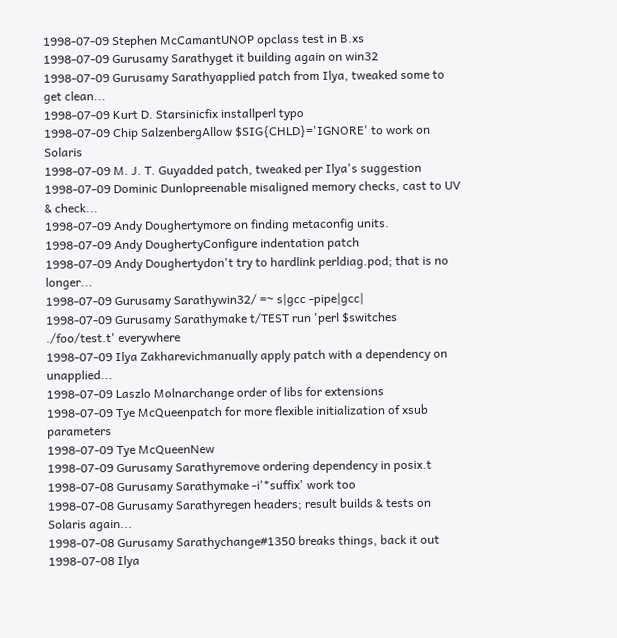1998-07-09 Stephen McCamantUNOP opclass test in B.xs
1998-07-09 Gurusamy Sarathyget it building again on win32
1998-07-09 Gurusamy Sarathyapplied patch from Ilya, tweaked some to get clean...
1998-07-09 Kurt D. Starsinicfix installperl typo
1998-07-09 Chip SalzenbergAllow $SIG{CHLD}='IGNORE' to work on Solaris
1998-07-09 M. J. T. Guyadded patch, tweaked per Ilya's suggestion
1998-07-09 Dominic Dunlopreenable misaligned memory checks, cast to UV & check...
1998-07-09 Andy Doughertymore on finding metaconfig units.
1998-07-09 Andy DoughertyConfigure indentation patch
1998-07-09 Andy Doughertydon't try to hardlink perldiag.pod; that is no longer...
1998-07-09 Gurusamy Sarathywin32/ =~ s|gcc -pipe|gcc|
1998-07-09 Gurusamy Sarathymake t/TEST run 'perl $switches ./foo/test.t' everywhere
1998-07-09 Ilya Zakharevichmanually apply patch with a dependency on unapplied...
1998-07-09 Laszlo Molnarchange order of libs for extensions
1998-07-09 Tye McQueenpatch for more flexible initialization of xsub parameters
1998-07-09 Tye McQueenNew
1998-07-09 Gurusamy Sarathyremove ordering dependency in posix.t
1998-07-08 Gurusamy Sarathymake -i'*suffix' work too
1998-07-08 Gurusamy Sarathyregen headers; result builds & tests on Solaris again...
1998-07-08 Gurusamy Sarathychange#1350 breaks things, back it out
1998-07-08 Ilya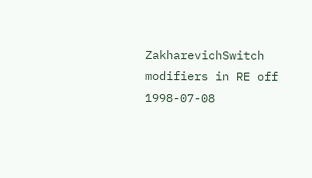ZakharevichSwitch modifiers in RE off
1998-07-08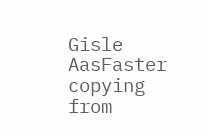Gisle AasFaster copying from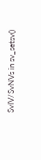SvIV/SvNVs in sv_setsv()